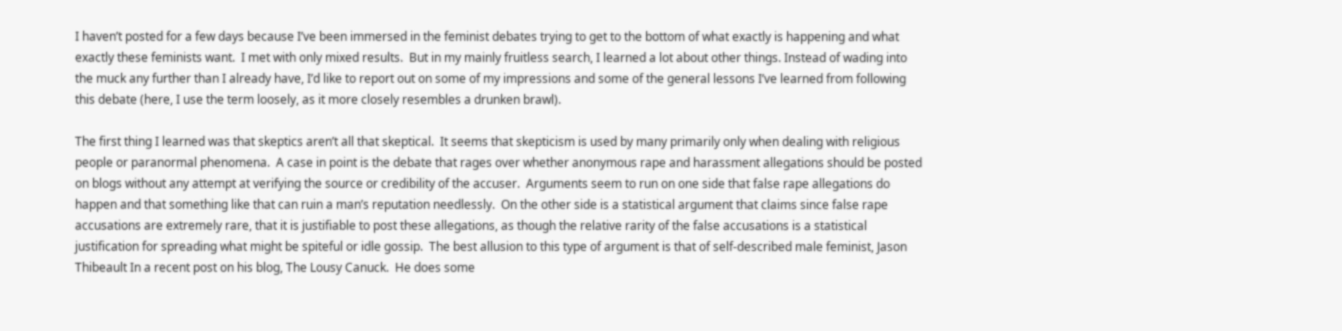I haven’t posted for a few days because I’ve been immersed in the feminist debates trying to get to the bottom of what exactly is happening and what exactly these feminists want.  I met with only mixed results.  But in my mainly fruitless search, I learned a lot about other things. Instead of wading into the muck any further than I already have, I’d like to report out on some of my impressions and some of the general lessons I’ve learned from following this debate (here, I use the term loosely, as it more closely resembles a drunken brawl).

The first thing I learned was that skeptics aren’t all that skeptical.  It seems that skepticism is used by many primarily only when dealing with religious people or paranormal phenomena.  A case in point is the debate that rages over whether anonymous rape and harassment allegations should be posted on blogs without any attempt at verifying the source or credibility of the accuser.  Arguments seem to run on one side that false rape allegations do happen and that something like that can ruin a man’s reputation needlessly.  On the other side is a statistical argument that claims since false rape accusations are extremely rare, that it is justifiable to post these allegations, as though the relative rarity of the false accusations is a statistical justification for spreading what might be spiteful or idle gossip.  The best allusion to this type of argument is that of self-described male feminist, Jason Thibeault In a recent post on his blog, The Lousy Canuck.  He does some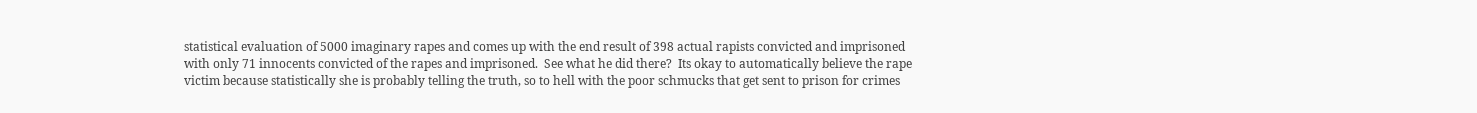statistical evaluation of 5000 imaginary rapes and comes up with the end result of 398 actual rapists convicted and imprisoned with only 71 innocents convicted of the rapes and imprisoned.  See what he did there?  Its okay to automatically believe the rape victim because statistically she is probably telling the truth, so to hell with the poor schmucks that get sent to prison for crimes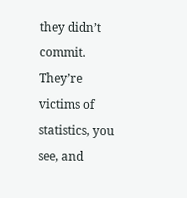they didn’t commit.  They’re victims of statistics, you see, and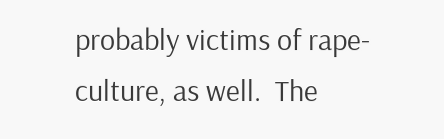probably victims of rape-culture, as well.  The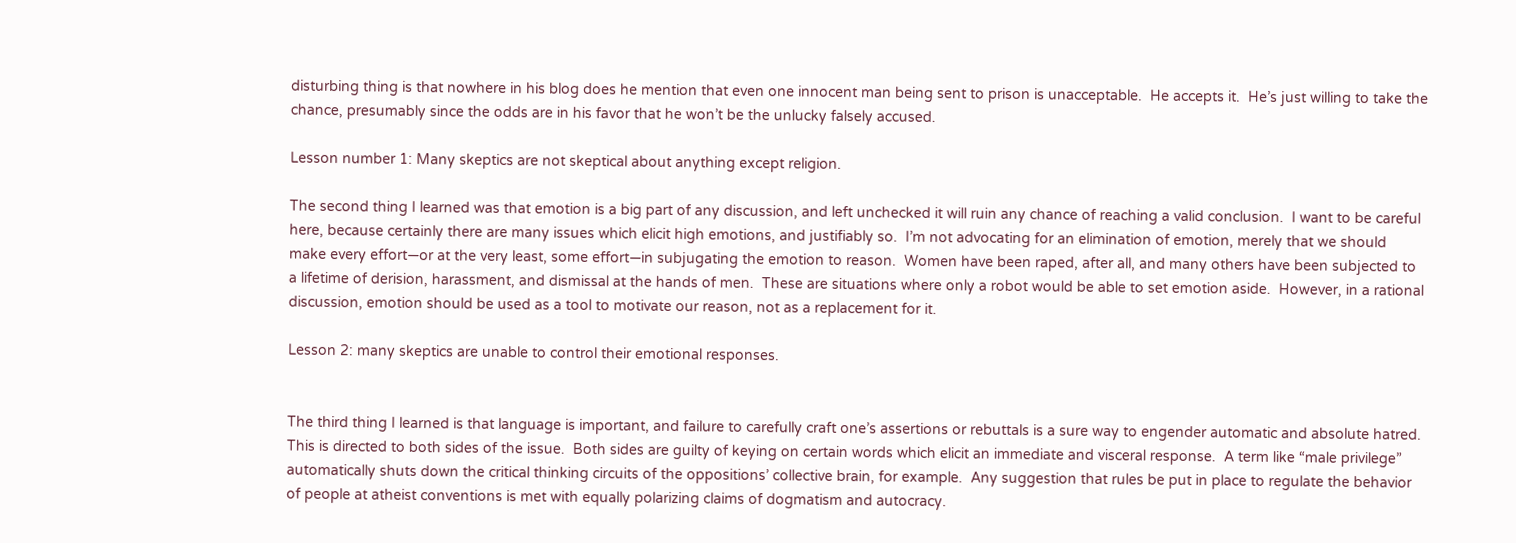disturbing thing is that nowhere in his blog does he mention that even one innocent man being sent to prison is unacceptable.  He accepts it.  He’s just willing to take the chance, presumably since the odds are in his favor that he won’t be the unlucky falsely accused.

Lesson number 1: Many skeptics are not skeptical about anything except religion.

The second thing I learned was that emotion is a big part of any discussion, and left unchecked it will ruin any chance of reaching a valid conclusion.  I want to be careful here, because certainly there are many issues which elicit high emotions, and justifiably so.  I’m not advocating for an elimination of emotion, merely that we should make every effort—or at the very least, some effort—in subjugating the emotion to reason.  Women have been raped, after all, and many others have been subjected to a lifetime of derision, harassment, and dismissal at the hands of men.  These are situations where only a robot would be able to set emotion aside.  However, in a rational discussion, emotion should be used as a tool to motivate our reason, not as a replacement for it.

Lesson 2: many skeptics are unable to control their emotional responses.


The third thing I learned is that language is important, and failure to carefully craft one’s assertions or rebuttals is a sure way to engender automatic and absolute hatred.  This is directed to both sides of the issue.  Both sides are guilty of keying on certain words which elicit an immediate and visceral response.  A term like “male privilege” automatically shuts down the critical thinking circuits of the oppositions’ collective brain, for example.  Any suggestion that rules be put in place to regulate the behavior of people at atheist conventions is met with equally polarizing claims of dogmatism and autocracy.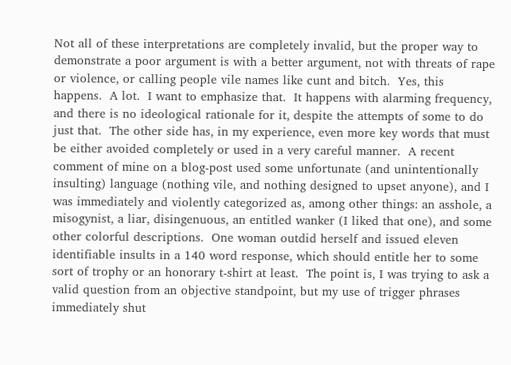Not all of these interpretations are completely invalid, but the proper way to demonstrate a poor argument is with a better argument, not with threats of rape or violence, or calling people vile names like cunt and bitch.  Yes, this happens.  A lot.  I want to emphasize that.  It happens with alarming frequency, and there is no ideological rationale for it, despite the attempts of some to do just that.  The other side has, in my experience, even more key words that must be either avoided completely or used in a very careful manner.  A recent comment of mine on a blog-post used some unfortunate (and unintentionally insulting) language (nothing vile, and nothing designed to upset anyone), and I was immediately and violently categorized as, among other things: an asshole, a misogynist, a liar, disingenuous, an entitled wanker (I liked that one), and some other colorful descriptions.  One woman outdid herself and issued eleven identifiable insults in a 140 word response, which should entitle her to some sort of trophy or an honorary t-shirt at least.  The point is, I was trying to ask a valid question from an objective standpoint, but my use of trigger phrases immediately shut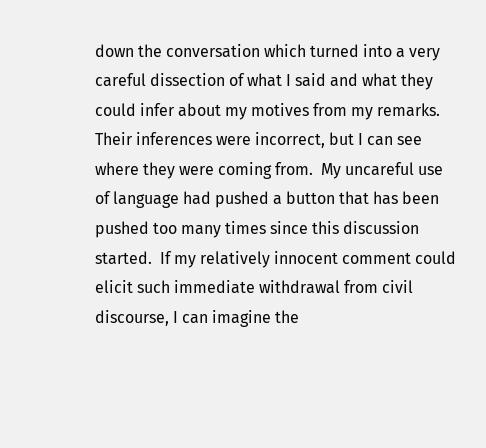down the conversation which turned into a very careful dissection of what I said and what they could infer about my motives from my remarks.  Their inferences were incorrect, but I can see where they were coming from.  My uncareful use of language had pushed a button that has been pushed too many times since this discussion started.  If my relatively innocent comment could elicit such immediate withdrawal from civil discourse, I can imagine the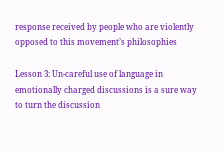response received by people who are violently opposed to this movement’s philosophies

Lesson 3: Un-careful use of language in emotionally charged discussions is a sure way to turn the discussion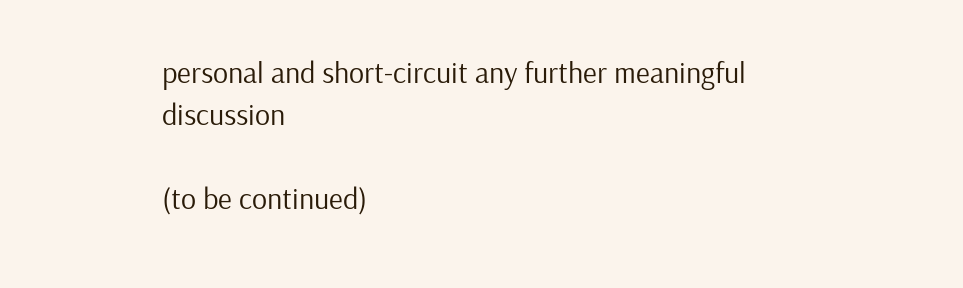personal and short-circuit any further meaningful discussion

(to be continued)